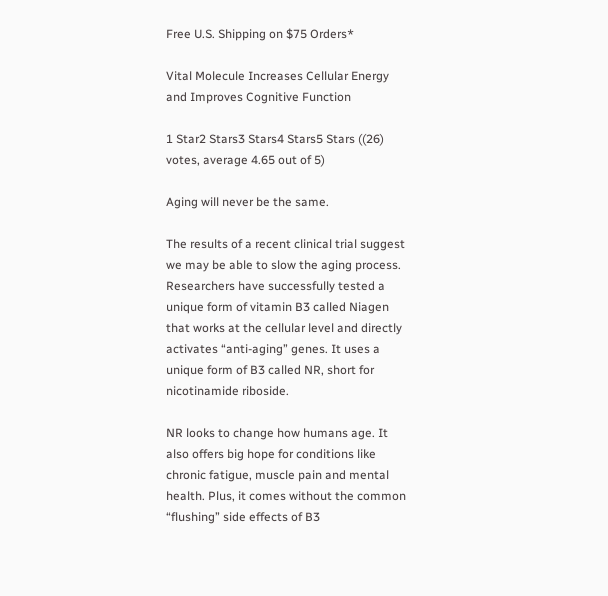Free U.S. Shipping on $75 Orders*

Vital Molecule Increases Cellular Energy and Improves Cognitive Function

1 Star2 Stars3 Stars4 Stars5 Stars ((26) votes, average 4.65 out of 5)

Aging will never be the same.

The results of a recent clinical trial suggest we may be able to slow the aging process. Researchers have successfully tested a unique form of vitamin B3 called Niagen that works at the cellular level and directly activates “anti-aging” genes. It uses a unique form of B3 called NR, short for nicotinamide riboside.

NR looks to change how humans age. It also offers big hope for conditions like chronic fatigue, muscle pain and mental health. Plus, it comes without the common “flushing” side effects of B3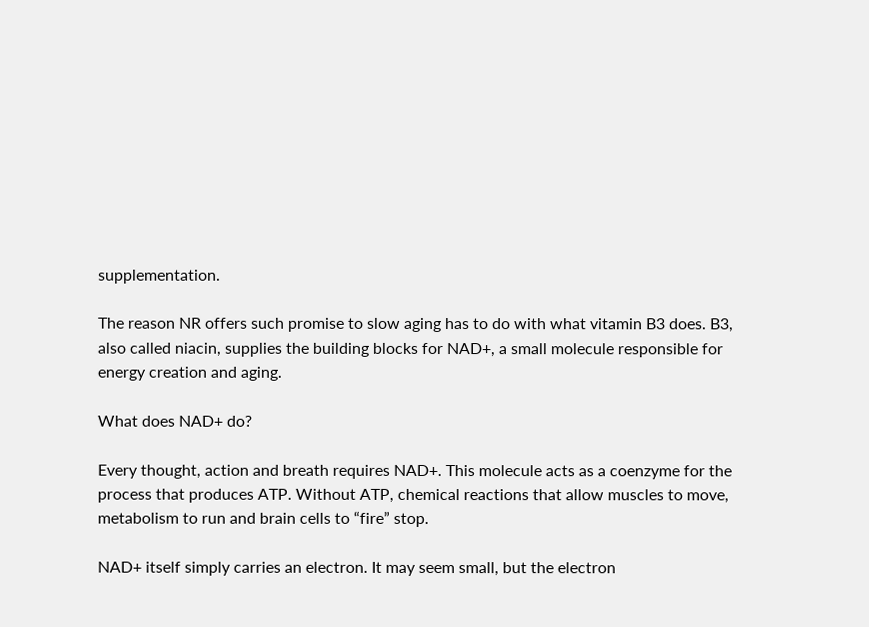supplementation.

The reason NR offers such promise to slow aging has to do with what vitamin B3 does. B3, also called niacin, supplies the building blocks for NAD+, a small molecule responsible for energy creation and aging.

What does NAD+ do?

Every thought, action and breath requires NAD+. This molecule acts as a coenzyme for the process that produces ATP. Without ATP, chemical reactions that allow muscles to move, metabolism to run and brain cells to “fire” stop.

NAD+ itself simply carries an electron. It may seem small, but the electron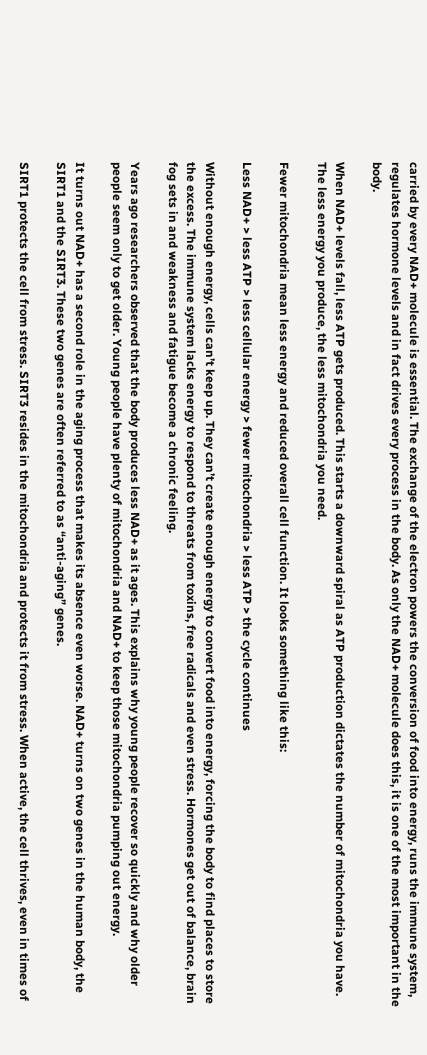carried by every NAD+ molecule is essential. The exchange of the electron powers the conversion of food into energy, runs the immune system, regulates hormone levels and in fact drives every process in the body. As only the NAD+ molecule does this, it is one of the most important in the body.

When NAD+ levels fall, less ATP gets produced. This starts a downward spiral as ATP production dictates the number of mitochondria you have. The less energy you produce, the less mitochondria you need.

Fewer mitochondria mean less energy and reduced overall cell function. It looks something like this:

Less NAD+ > less ATP > less cellular energy > fewer mitochondria > less ATP > the cycle continues

Without enough energy, cells can’t keep up. They can’t create enough energy to convert food into energy, forcing the body to find places to store the excess. The immune system lacks energy to respond to threats from toxins, free radicals and even stress. Hormones get out of balance, brain fog sets in and weakness and fatigue become a chronic feeling.

Years ago researchers observed that the body produces less NAD+ as it ages. This explains why young people recover so quickly and why older people seem only to get older. Young people have plenty of mitochondria and NAD+ to keep those mitochondria pumping out energy.

It turns out NAD+ has a second role in the aging process that makes its absence even worse. NAD+ turns on two genes in the human body, the SIRT1 and the SIRT3. These two genes are often referred to as “anti-aging” genes.

SIRT1 protects the cell from stress. SIRT3 resides in the mitochondria and protects it from stress. When active, the cell thrives, even in times of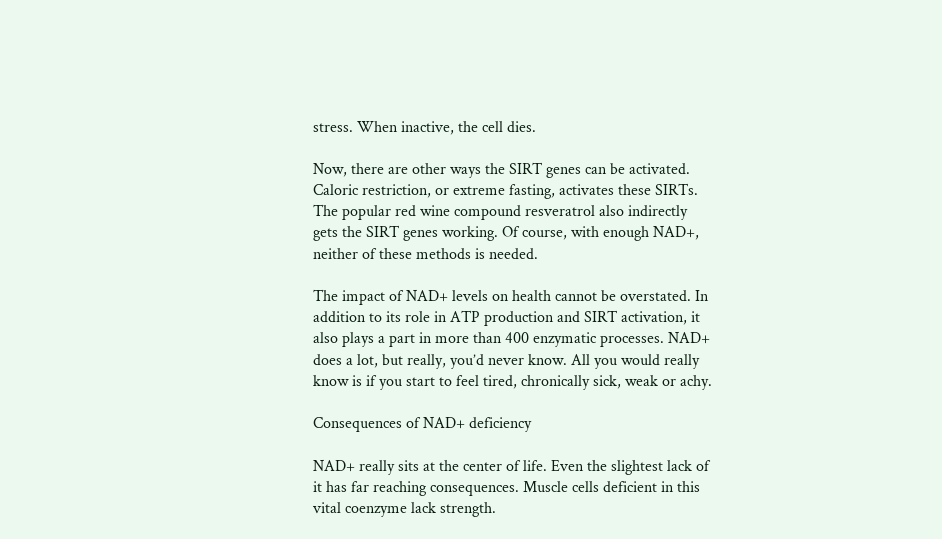stress. When inactive, the cell dies.

Now, there are other ways the SIRT genes can be activated. Caloric restriction, or extreme fasting, activates these SIRTs. The popular red wine compound resveratrol also indirectly gets the SIRT genes working. Of course, with enough NAD+, neither of these methods is needed.

The impact of NAD+ levels on health cannot be overstated. In addition to its role in ATP production and SIRT activation, it also plays a part in more than 400 enzymatic processes. NAD+ does a lot, but really, you’d never know. All you would really know is if you start to feel tired, chronically sick, weak or achy.

Consequences of NAD+ deficiency

NAD+ really sits at the center of life. Even the slightest lack of it has far reaching consequences. Muscle cells deficient in this vital coenzyme lack strength.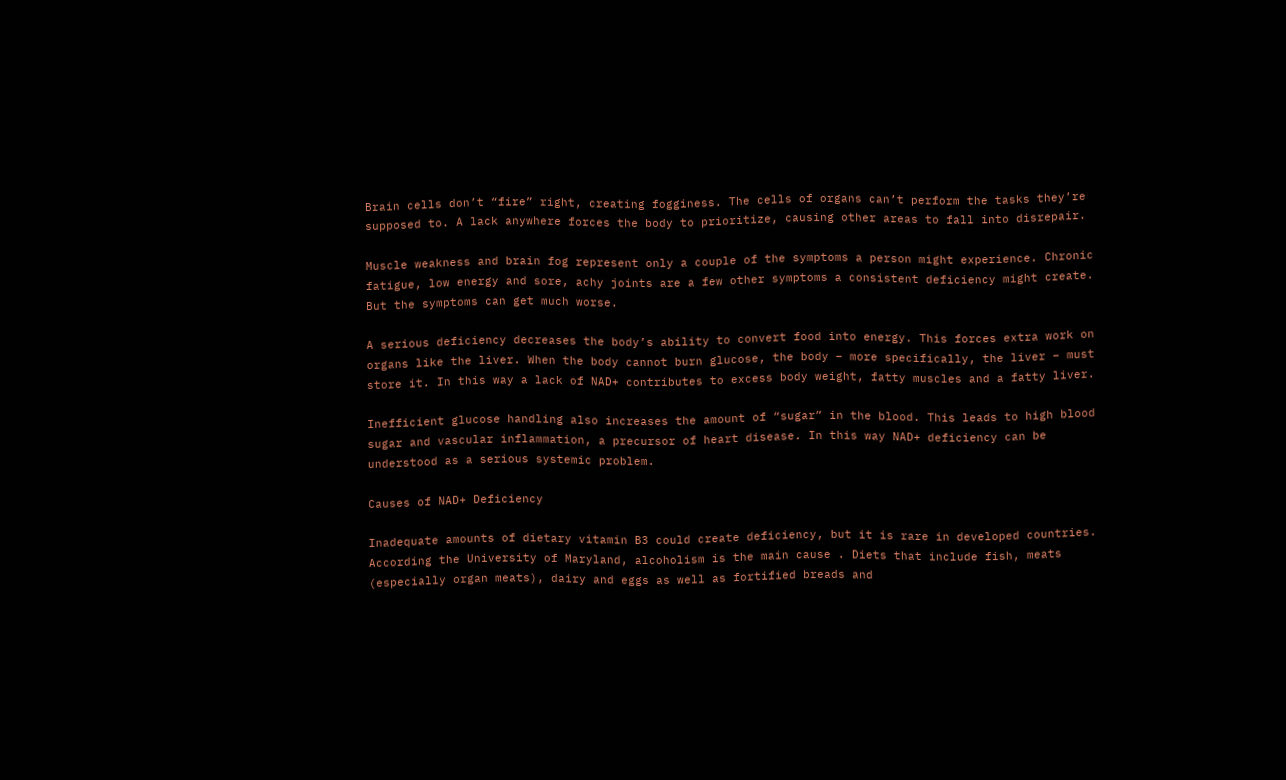Brain cells don’t “fire” right, creating fogginess. The cells of organs can’t perform the tasks they’re supposed to. A lack anywhere forces the body to prioritize, causing other areas to fall into disrepair.

Muscle weakness and brain fog represent only a couple of the symptoms a person might experience. Chronic fatigue, low energy and sore, achy joints are a few other symptoms a consistent deficiency might create. But the symptoms can get much worse.

A serious deficiency decreases the body’s ability to convert food into energy. This forces extra work on organs like the liver. When the body cannot burn glucose, the body – more specifically, the liver – must store it. In this way a lack of NAD+ contributes to excess body weight, fatty muscles and a fatty liver.

Inefficient glucose handling also increases the amount of “sugar” in the blood. This leads to high blood sugar and vascular inflammation, a precursor of heart disease. In this way NAD+ deficiency can be understood as a serious systemic problem.

Causes of NAD+ Deficiency

Inadequate amounts of dietary vitamin B3 could create deficiency, but it is rare in developed countries. According the University of Maryland, alcoholism is the main cause . Diets that include fish, meats (especially organ meats), dairy and eggs as well as fortified breads and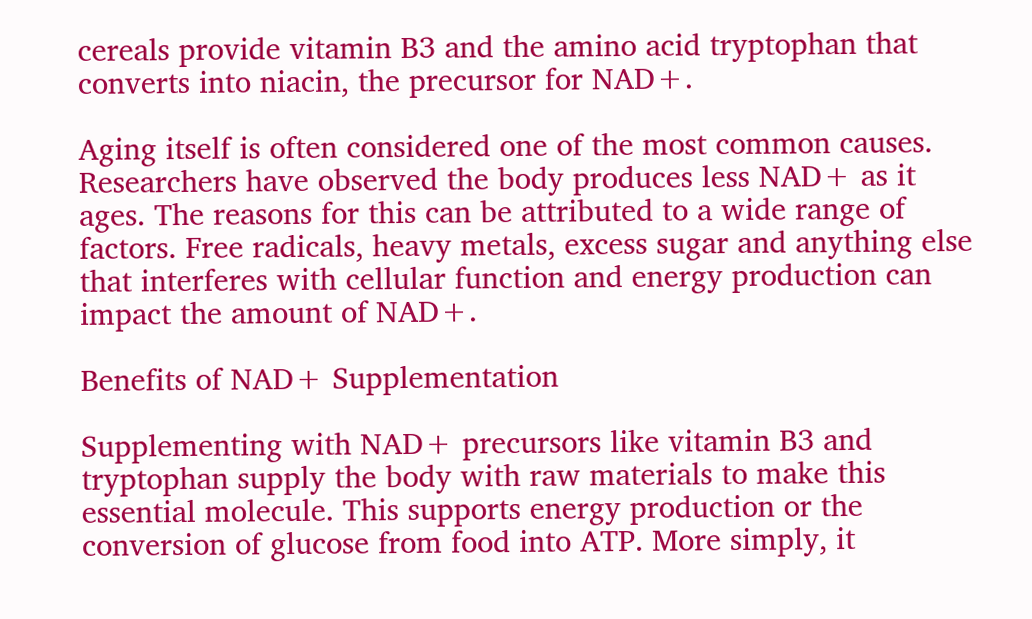cereals provide vitamin B3 and the amino acid tryptophan that converts into niacin, the precursor for NAD+.

Aging itself is often considered one of the most common causes. Researchers have observed the body produces less NAD+ as it ages. The reasons for this can be attributed to a wide range of factors. Free radicals, heavy metals, excess sugar and anything else that interferes with cellular function and energy production can impact the amount of NAD+.

Benefits of NAD+ Supplementation

Supplementing with NAD+ precursors like vitamin B3 and tryptophan supply the body with raw materials to make this essential molecule. This supports energy production or the conversion of glucose from food into ATP. More simply, it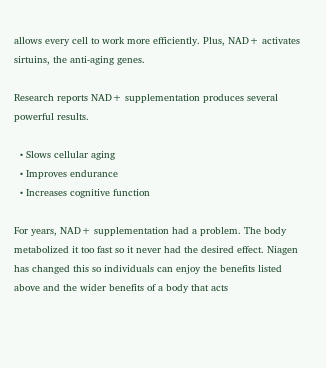allows every cell to work more efficiently. Plus, NAD+ activates sirtuins, the anti-aging genes.

Research reports NAD+ supplementation produces several powerful results.

  • Slows cellular aging
  • Improves endurance
  • Increases cognitive function

For years, NAD+ supplementation had a problem. The body metabolized it too fast so it never had the desired effect. Niagen has changed this so individuals can enjoy the benefits listed above and the wider benefits of a body that acts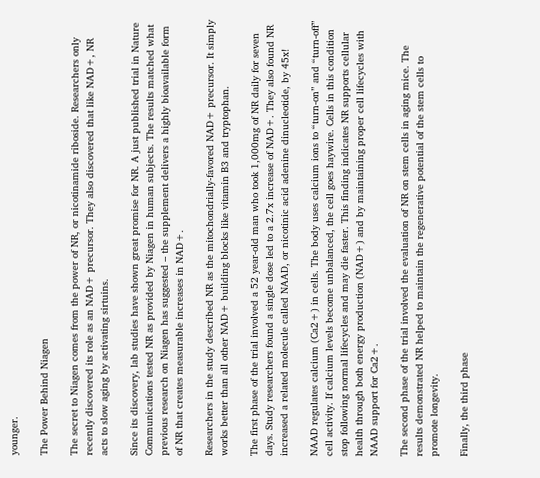younger.

The Power Behind Niagen

The secret to Niagen comes from the power of NR, or nicotinamide riboside. Researchers only recently discovered its role as an NAD+ precursor. They also discovered that like NAD+, NR acts to slow aging by activating sirtuins.

Since its discovery, lab studies have shown great promise for NR. A just published trial in Nature Communications tested NR as provided by Niagen in human subjects. The results matched what previous research on Niagen has suggested – the supplement delivers a highly bioavailable form of NR that creates measurable increases in NAD+.

Researchers in the study described NR as the mitochondrially-favored NAD+ precursor. It simply works better than all other NAD+ building blocks like vitamin B3 and tryptophan.

The first phase of the trial involved a 52 year-old man who took 1,000mg of NR daily for seven days. Study researchers found a single dose led to a 2.7x increase of NAD+. They also found NR increased a related molecule called NAAD, or nicotinic acid adenine dinucleotide, by 45x!

NAAD regulates calcium (Ca2+) in cells. The body uses calcium ions to “turn-on” and “turn-off” cell activity. If calcium levels become unbalanced, the cell goes haywire. Cells in this condition stop following normal lifecycles and may die faster. This finding indicates NR supports cellular health through both energy production (NAD+) and by maintaining proper cell lifecycles with NAAD support for Ca2+.

The second phase of the trial involved the evaluation of NR on stem cells in aging mice. The results demonstrated NR helped to maintain the regenerative potential of the stem cells to promote longevity.

Finally, the third phase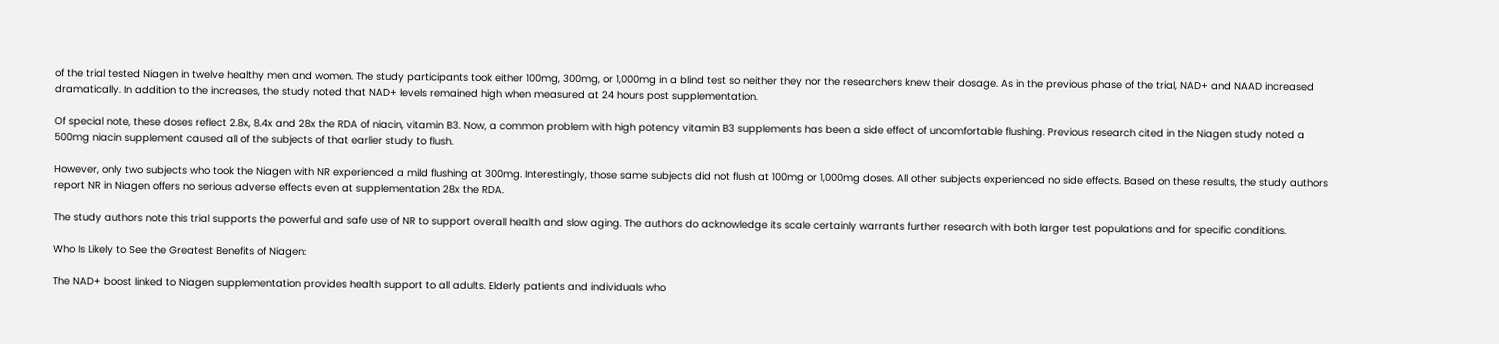of the trial tested Niagen in twelve healthy men and women. The study participants took either 100mg, 300mg, or 1,000mg in a blind test so neither they nor the researchers knew their dosage. As in the previous phase of the trial, NAD+ and NAAD increased dramatically. In addition to the increases, the study noted that NAD+ levels remained high when measured at 24 hours post supplementation.

Of special note, these doses reflect 2.8x, 8.4x and 28x the RDA of niacin, vitamin B3. Now, a common problem with high potency vitamin B3 supplements has been a side effect of uncomfortable flushing. Previous research cited in the Niagen study noted a 500mg niacin supplement caused all of the subjects of that earlier study to flush.

However, only two subjects who took the Niagen with NR experienced a mild flushing at 300mg. Interestingly, those same subjects did not flush at 100mg or 1,000mg doses. All other subjects experienced no side effects. Based on these results, the study authors report NR in Niagen offers no serious adverse effects even at supplementation 28x the RDA.

The study authors note this trial supports the powerful and safe use of NR to support overall health and slow aging. The authors do acknowledge its scale certainly warrants further research with both larger test populations and for specific conditions.

Who Is Likely to See the Greatest Benefits of Niagen:

The NAD+ boost linked to Niagen supplementation provides health support to all adults. Elderly patients and individuals who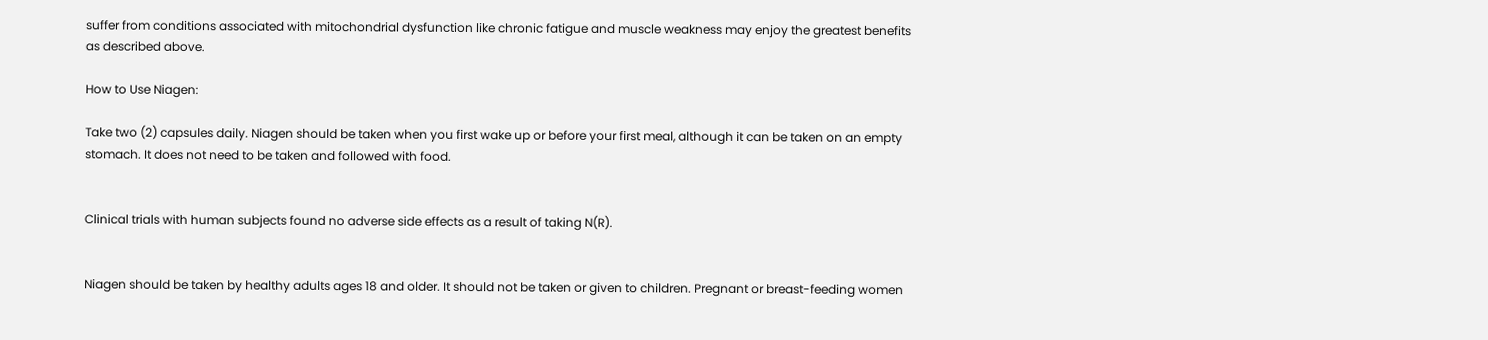suffer from conditions associated with mitochondrial dysfunction like chronic fatigue and muscle weakness may enjoy the greatest benefits as described above.

How to Use Niagen:

Take two (2) capsules daily. Niagen should be taken when you first wake up or before your first meal, although it can be taken on an empty stomach. It does not need to be taken and followed with food.


Clinical trials with human subjects found no adverse side effects as a result of taking N(R).


Niagen should be taken by healthy adults ages 18 and older. It should not be taken or given to children. Pregnant or breast-feeding women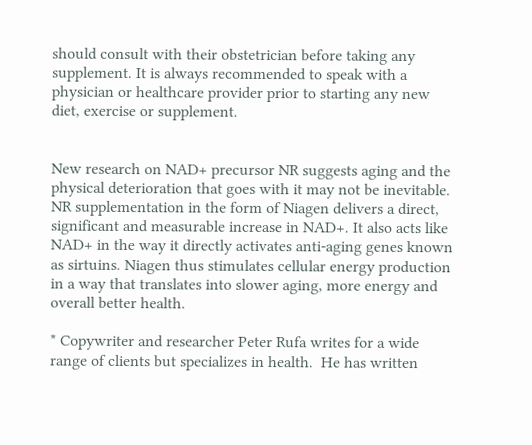should consult with their obstetrician before taking any supplement. It is always recommended to speak with a physician or healthcare provider prior to starting any new diet, exercise or supplement.


New research on NAD+ precursor NR suggests aging and the physical deterioration that goes with it may not be inevitable. NR supplementation in the form of Niagen delivers a direct, significant and measurable increase in NAD+. It also acts like NAD+ in the way it directly activates anti-aging genes known as sirtuins. Niagen thus stimulates cellular energy production in a way that translates into slower aging, more energy and overall better health.

* Copywriter and researcher Peter Rufa writes for a wide range of clients but specializes in health.  He has written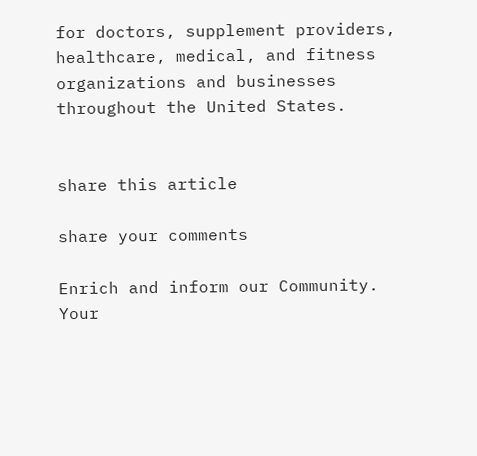for doctors, supplement providers, healthcare, medical, and fitness organizations and businesses throughout the United States.


share this article

share your comments

Enrich and inform our Community. Your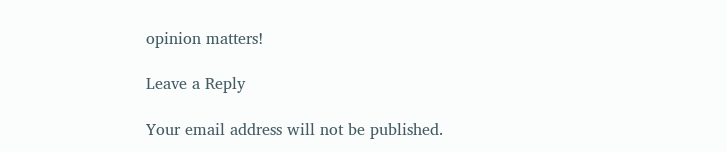opinion matters!

Leave a Reply

Your email address will not be published.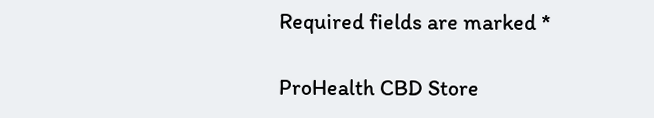Required fields are marked *

ProHealth CBD Store